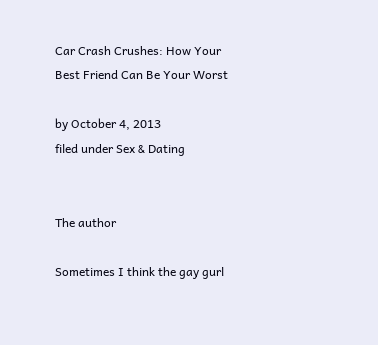Car Crash Crushes: How Your Best Friend Can Be Your Worst

by October 4, 2013
filed under Sex & Dating


The author

Sometimes I think the gay gurl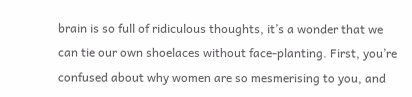brain is so full of ridiculous thoughts, it’s a wonder that we can tie our own shoelaces without face-planting. First, you’re confused about why women are so mesmerising to you, and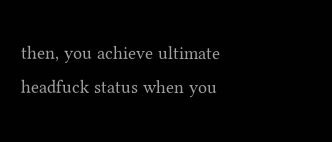then, you achieve ultimate headfuck status when you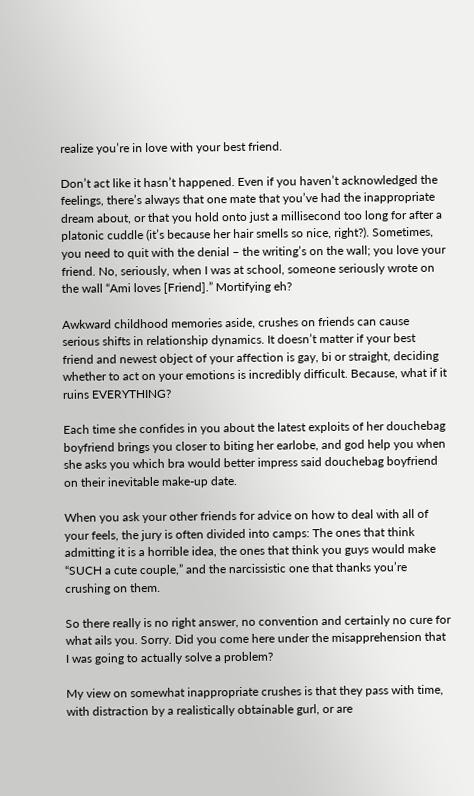realize you’re in love with your best friend.

Don’t act like it hasn’t happened. Even if you haven’t acknowledged the feelings, there’s always that one mate that you’ve had the inappropriate dream about, or that you hold onto just a millisecond too long for after a platonic cuddle (it’s because her hair smells so nice, right?). Sometimes, you need to quit with the denial – the writing’s on the wall; you love your friend. No, seriously, when I was at school, someone seriously wrote on the wall “Ami loves [Friend].” Mortifying eh?

Awkward childhood memories aside, crushes on friends can cause serious shifts in relationship dynamics. It doesn’t matter if your best friend and newest object of your affection is gay, bi or straight, deciding whether to act on your emotions is incredibly difficult. Because, what if it ruins EVERYTHING?

Each time she confides in you about the latest exploits of her douchebag boyfriend brings you closer to biting her earlobe, and god help you when she asks you which bra would better impress said douchebag boyfriend on their inevitable make-up date.

When you ask your other friends for advice on how to deal with all of your feels, the jury is often divided into camps: The ones that think admitting it is a horrible idea, the ones that think you guys would make “SUCH a cute couple,” and the narcissistic one that thanks you’re crushing on them.

So there really is no right answer, no convention and certainly no cure for what ails you. Sorry. Did you come here under the misapprehension that I was going to actually solve a problem?

My view on somewhat inappropriate crushes is that they pass with time, with distraction by a realistically obtainable gurl, or are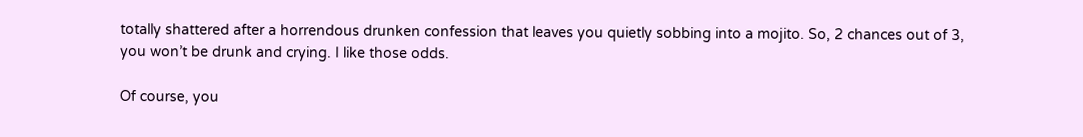totally shattered after a horrendous drunken confession that leaves you quietly sobbing into a mojito. So, 2 chances out of 3, you won’t be drunk and crying. I like those odds.

Of course, you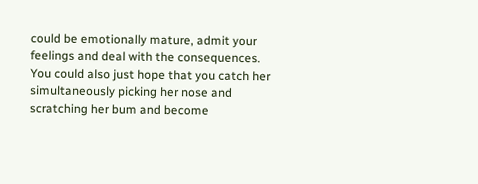could be emotionally mature, admit your feelings and deal with the consequences. You could also just hope that you catch her simultaneously picking her nose and scratching her bum and become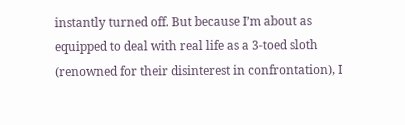instantly turned off. But because I’m about as equipped to deal with real life as a 3-toed sloth (renowned for their disinterest in confrontation), I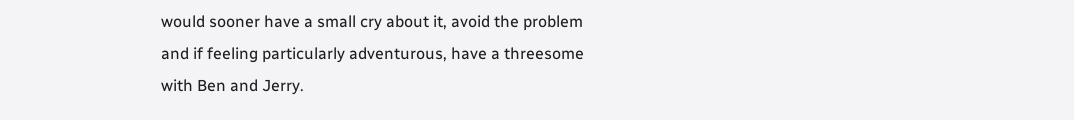would sooner have a small cry about it, avoid the problem and if feeling particularly adventurous, have a threesome with Ben and Jerry.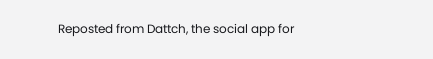Reposted from Dattch, the social app for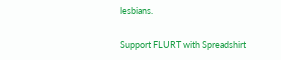lesbians.

Support FLURT with Spreadshirt